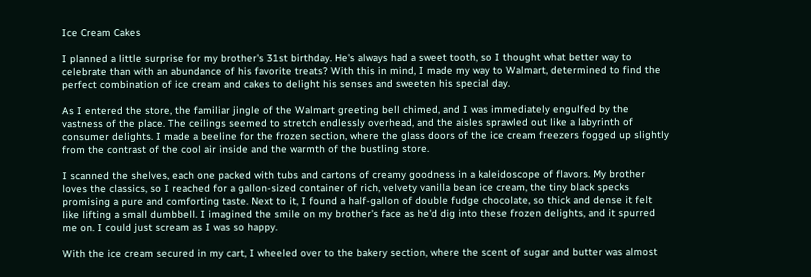Ice Cream Cakes

I planned a little surprise for my brother's 31st birthday. He's always had a sweet tooth, so I thought what better way to celebrate than with an abundance of his favorite treats? With this in mind, I made my way to Walmart, determined to find the perfect combination of ice cream and cakes to delight his senses and sweeten his special day.

As I entered the store, the familiar jingle of the Walmart greeting bell chimed, and I was immediately engulfed by the vastness of the place. The ceilings seemed to stretch endlessly overhead, and the aisles sprawled out like a labyrinth of consumer delights. I made a beeline for the frozen section, where the glass doors of the ice cream freezers fogged up slightly from the contrast of the cool air inside and the warmth of the bustling store.

I scanned the shelves, each one packed with tubs and cartons of creamy goodness in a kaleidoscope of flavors. My brother loves the classics, so I reached for a gallon-sized container of rich, velvety vanilla bean ice cream, the tiny black specks promising a pure and comforting taste. Next to it, I found a half-gallon of double fudge chocolate, so thick and dense it felt like lifting a small dumbbell. I imagined the smile on my brother's face as he'd dig into these frozen delights, and it spurred me on. I could just scream as I was so happy.

With the ice cream secured in my cart, I wheeled over to the bakery section, where the scent of sugar and butter was almost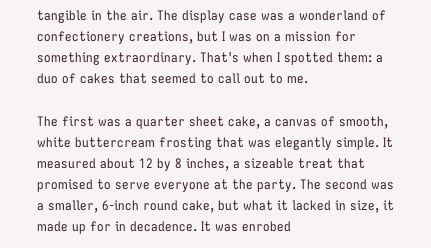tangible in the air. The display case was a wonderland of confectionery creations, but I was on a mission for something extraordinary. That's when I spotted them: a duo of cakes that seemed to call out to me.

The first was a quarter sheet cake, a canvas of smooth, white buttercream frosting that was elegantly simple. It measured about 12 by 8 inches, a sizeable treat that promised to serve everyone at the party. The second was a smaller, 6-inch round cake, but what it lacked in size, it made up for in decadence. It was enrobed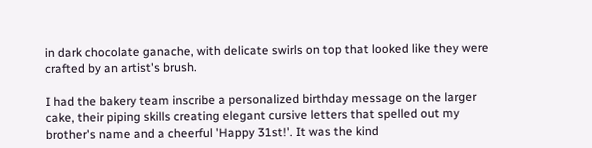in dark chocolate ganache, with delicate swirls on top that looked like they were crafted by an artist's brush.

I had the bakery team inscribe a personalized birthday message on the larger cake, their piping skills creating elegant cursive letters that spelled out my brother's name and a cheerful 'Happy 31st!'. It was the kind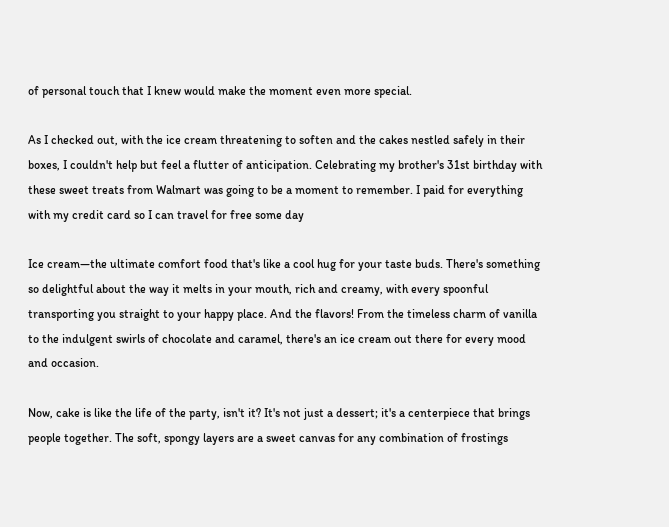of personal touch that I knew would make the moment even more special.

As I checked out, with the ice cream threatening to soften and the cakes nestled safely in their boxes, I couldn't help but feel a flutter of anticipation. Celebrating my brother's 31st birthday with these sweet treats from Walmart was going to be a moment to remember. I paid for everything with my credit card so I can travel for free some day

Ice cream—the ultimate comfort food that's like a cool hug for your taste buds. There's something so delightful about the way it melts in your mouth, rich and creamy, with every spoonful transporting you straight to your happy place. And the flavors! From the timeless charm of vanilla to the indulgent swirls of chocolate and caramel, there's an ice cream out there for every mood and occasion.

Now, cake is like the life of the party, isn't it? It's not just a dessert; it's a centerpiece that brings people together. The soft, spongy layers are a sweet canvas for any combination of frostings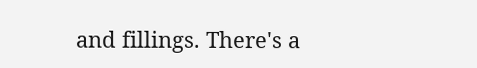and fillings. There's a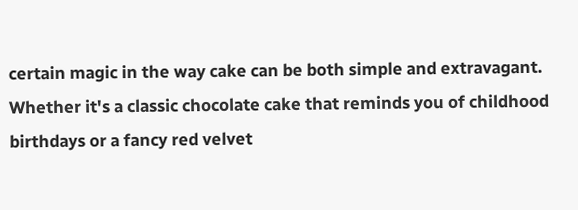certain magic in the way cake can be both simple and extravagant. Whether it's a classic chocolate cake that reminds you of childhood birthdays or a fancy red velvet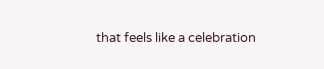that feels like a celebration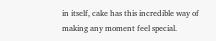in itself, cake has this incredible way of making any moment feel special.